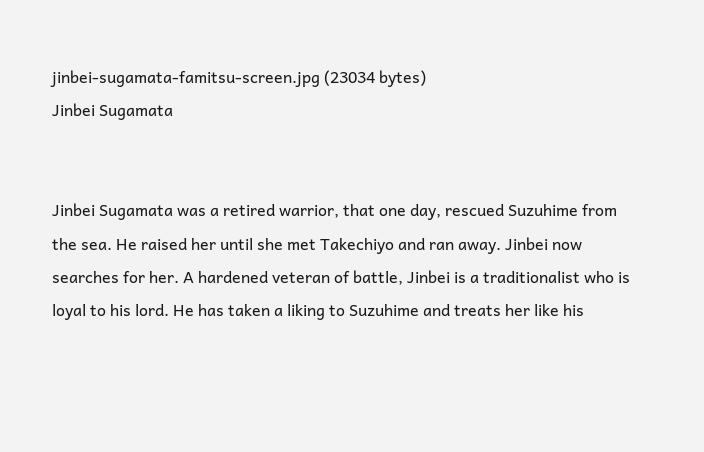jinbei-sugamata-famitsu-screen.jpg (23034 bytes)
Jinbei Sugamata


Jinbei Sugamata was a retired warrior, that one day, rescued Suzuhime from the sea. He raised her until she met Takechiyo and ran away. Jinbei now searches for her. A hardened veteran of battle, Jinbei is a traditionalist who is loyal to his lord. He has taken a liking to Suzuhime and treats her like his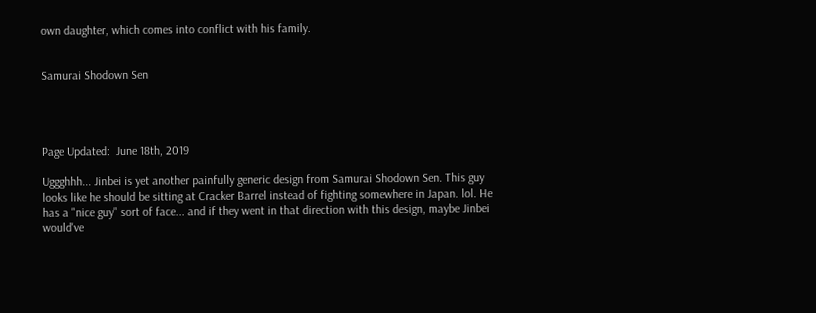own daughter, which comes into conflict with his family.


Samurai Shodown Sen




Page Updated:  June 18th, 2019

Uggghhh... Jinbei is yet another painfully generic design from Samurai Shodown Sen. This guy looks like he should be sitting at Cracker Barrel instead of fighting somewhere in Japan. lol. He has a "nice guy" sort of face... and if they went in that direction with this design, maybe Jinbei would've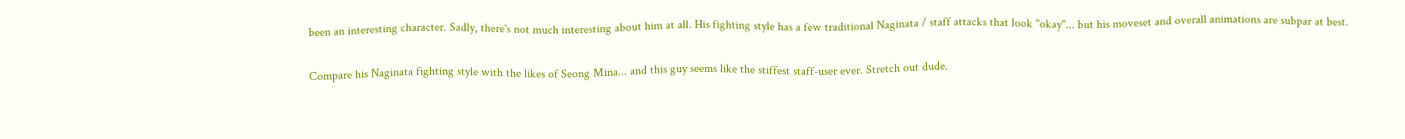been an interesting character. Sadly, there's not much interesting about him at all. His fighting style has a few traditional Naginata / staff attacks that look "okay"... but his moveset and overall animations are subpar at best.

Compare his Naginata fighting style with the likes of Seong Mina... and this guy seems like the stiffest staff-user ever. Stretch out dude.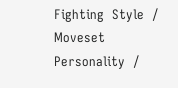Fighting  Style  /  Moveset
Personality  /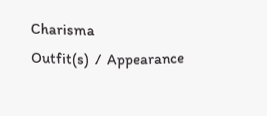Charisma
Outfit(s)  /  Appearance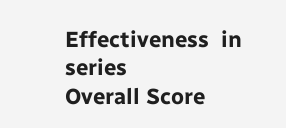Effectiveness  in  series
Overall Score